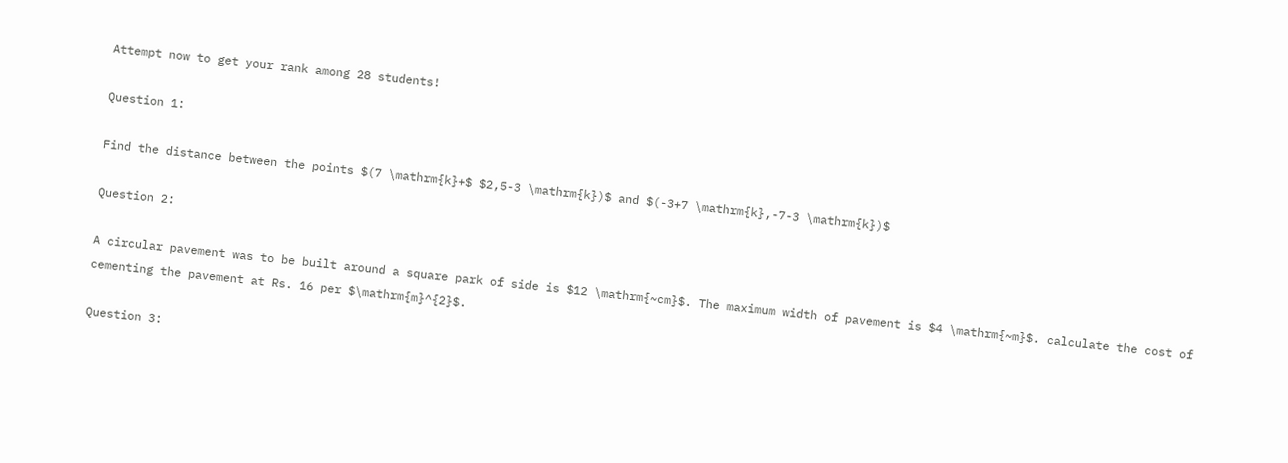Attempt now to get your rank among 28 students!

Question 1:

Find the distance between the points $(7 \mathrm{k}+$ $2,5-3 \mathrm{k})$ and $(-3+7 \mathrm{k},-7-3 \mathrm{k})$

Question 2:

A circular pavement was to be built around a square park of side is $12 \mathrm{~cm}$. The maximum width of pavement is $4 \mathrm{~m}$. calculate the cost of cementing the pavement at Rs. 16 per $\mathrm{m}^{2}$.

Question 3: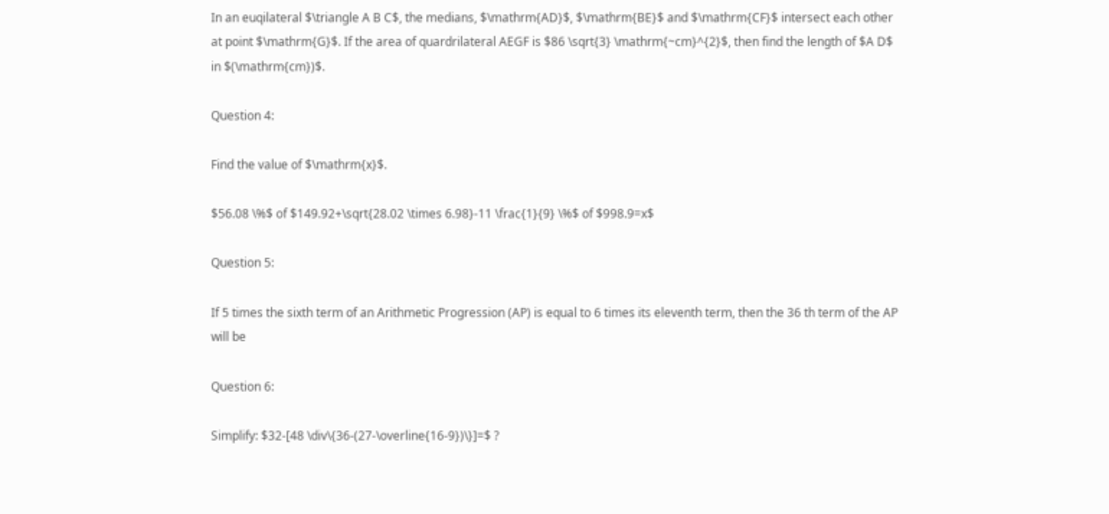In an euqilateral $\triangle A B C$, the medians, $\mathrm{AD}$, $\mathrm{BE}$ and $\mathrm{CF}$ intersect each other at point $\mathrm{G}$. If the area of quardrilateral AEGF is $86 \sqrt{3} \mathrm{~cm}^{2}$, then find the length of $A D$ in $(\mathrm{cm})$.

Question 4:

Find the value of $\mathrm{x}$.

$56.08 \%$ of $149.92+\sqrt{28.02 \times 6.98}-11 \frac{1}{9} \%$ of $998.9=x$

Question 5:

If 5 times the sixth term of an Arithmetic Progression (AP) is equal to 6 times its eleventh term, then the 36 th term of the AP will be

Question 6:

Simplify: $32-[48 \div\{36-(27-\overline{16-9})\}]=$ ?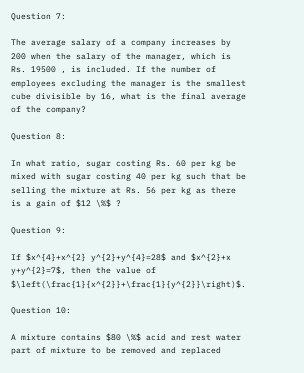Question 7:

The average salary of a company increases by 200 when the salary of the manager, which is Rs. 19500 , is included. If the number of employees excluding the manager is the smallest cube divisible by 16, what is the final average of the company?

Question 8:

In what ratio, sugar costing Rs. 60 per kg be mixed with sugar costing 40 per kg such that be selling the mixture at Rs. 56 per kg as there is a gain of $12 \%$ ?

Question 9:

If $x^{4}+x^{2} y^{2}+y^{4}=28$ and $x^{2}+x y+y^{2}=7$, then the value of $\left(\frac{1}{x^{2}}+\frac{1}{y^{2}}\right)$.

Question 10:

A mixture contains $80 \%$ acid and rest water part of mixture to be removed and replaced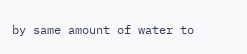by same amount of water to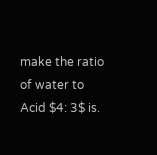make the ratio of water to Acid $4: 3$ is.